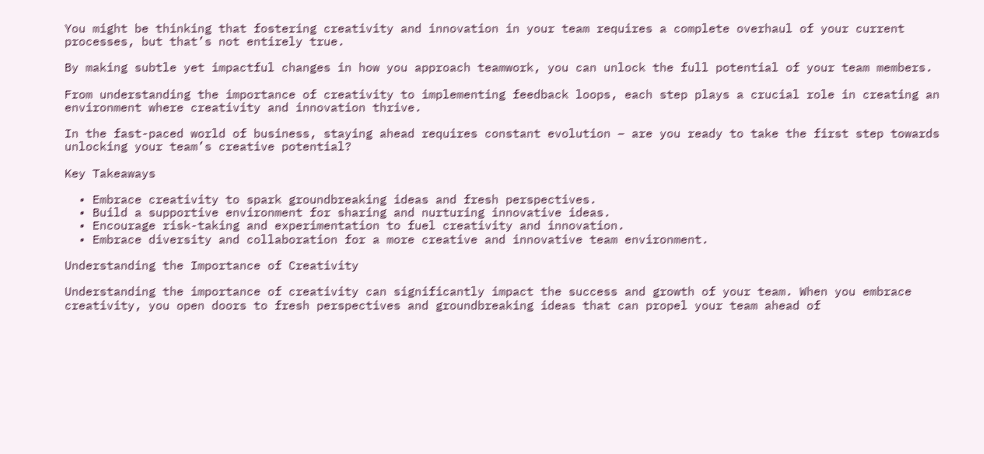You might be thinking that fostering creativity and innovation in your team requires a complete overhaul of your current processes, but that’s not entirely true.

By making subtle yet impactful changes in how you approach teamwork, you can unlock the full potential of your team members.

From understanding the importance of creativity to implementing feedback loops, each step plays a crucial role in creating an environment where creativity and innovation thrive.

In the fast-paced world of business, staying ahead requires constant evolution – are you ready to take the first step towards unlocking your team’s creative potential?

Key Takeaways

  • Embrace creativity to spark groundbreaking ideas and fresh perspectives.
  • Build a supportive environment for sharing and nurturing innovative ideas.
  • Encourage risk-taking and experimentation to fuel creativity and innovation.
  • Embrace diversity and collaboration for a more creative and innovative team environment.

Understanding the Importance of Creativity

Understanding the importance of creativity can significantly impact the success and growth of your team. When you embrace creativity, you open doors to fresh perspectives and groundbreaking ideas that can propel your team ahead of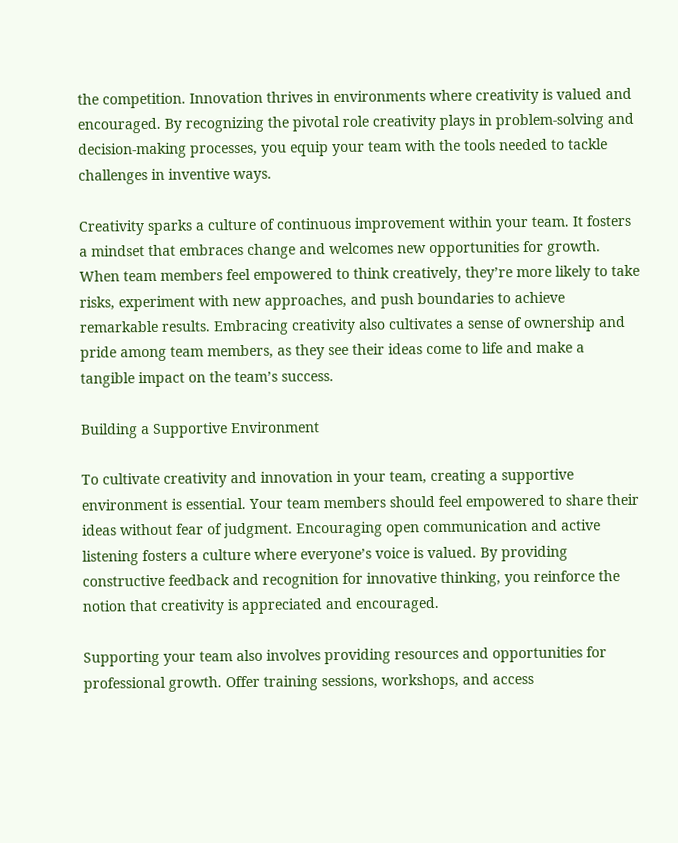the competition. Innovation thrives in environments where creativity is valued and encouraged. By recognizing the pivotal role creativity plays in problem-solving and decision-making processes, you equip your team with the tools needed to tackle challenges in inventive ways.

Creativity sparks a culture of continuous improvement within your team. It fosters a mindset that embraces change and welcomes new opportunities for growth. When team members feel empowered to think creatively, they’re more likely to take risks, experiment with new approaches, and push boundaries to achieve remarkable results. Embracing creativity also cultivates a sense of ownership and pride among team members, as they see their ideas come to life and make a tangible impact on the team’s success.

Building a Supportive Environment

To cultivate creativity and innovation in your team, creating a supportive environment is essential. Your team members should feel empowered to share their ideas without fear of judgment. Encouraging open communication and active listening fosters a culture where everyone’s voice is valued. By providing constructive feedback and recognition for innovative thinking, you reinforce the notion that creativity is appreciated and encouraged.

Supporting your team also involves providing resources and opportunities for professional growth. Offer training sessions, workshops, and access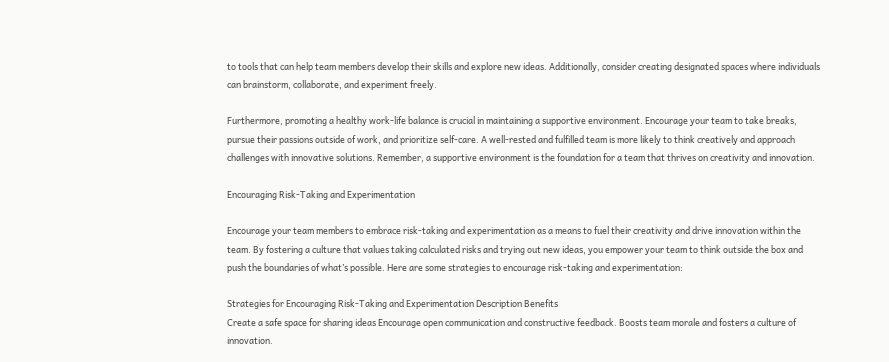to tools that can help team members develop their skills and explore new ideas. Additionally, consider creating designated spaces where individuals can brainstorm, collaborate, and experiment freely.

Furthermore, promoting a healthy work-life balance is crucial in maintaining a supportive environment. Encourage your team to take breaks, pursue their passions outside of work, and prioritize self-care. A well-rested and fulfilled team is more likely to think creatively and approach challenges with innovative solutions. Remember, a supportive environment is the foundation for a team that thrives on creativity and innovation.

Encouraging Risk-Taking and Experimentation

Encourage your team members to embrace risk-taking and experimentation as a means to fuel their creativity and drive innovation within the team. By fostering a culture that values taking calculated risks and trying out new ideas, you empower your team to think outside the box and push the boundaries of what’s possible. Here are some strategies to encourage risk-taking and experimentation:

Strategies for Encouraging Risk-Taking and Experimentation Description Benefits
Create a safe space for sharing ideas Encourage open communication and constructive feedback. Boosts team morale and fosters a culture of innovation.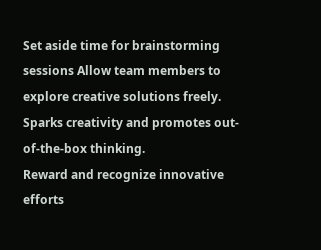Set aside time for brainstorming sessions Allow team members to explore creative solutions freely. Sparks creativity and promotes out-of-the-box thinking.
Reward and recognize innovative efforts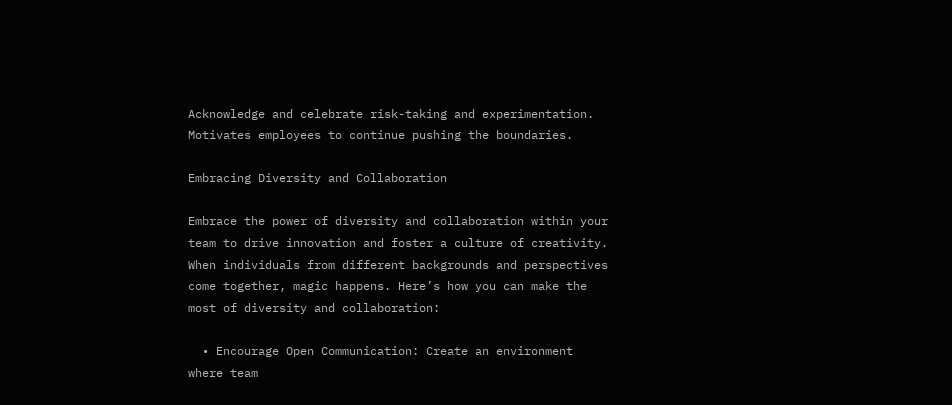Acknowledge and celebrate risk-taking and experimentation. Motivates employees to continue pushing the boundaries.

Embracing Diversity and Collaboration

Embrace the power of diversity and collaboration within your team to drive innovation and foster a culture of creativity. When individuals from different backgrounds and perspectives come together, magic happens. Here’s how you can make the most of diversity and collaboration:

  • Encourage Open Communication: Create an environment where team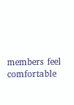members feel comfortable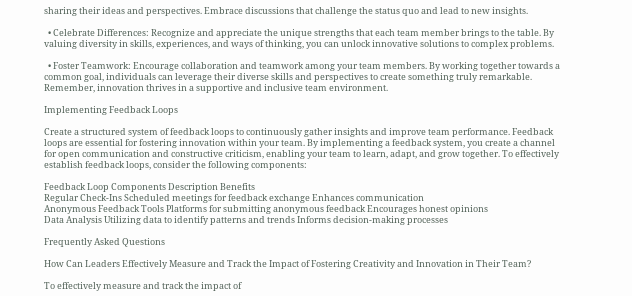sharing their ideas and perspectives. Embrace discussions that challenge the status quo and lead to new insights.

  • Celebrate Differences: Recognize and appreciate the unique strengths that each team member brings to the table. By valuing diversity in skills, experiences, and ways of thinking, you can unlock innovative solutions to complex problems.

  • Foster Teamwork: Encourage collaboration and teamwork among your team members. By working together towards a common goal, individuals can leverage their diverse skills and perspectives to create something truly remarkable. Remember, innovation thrives in a supportive and inclusive team environment.

Implementing Feedback Loops

Create a structured system of feedback loops to continuously gather insights and improve team performance. Feedback loops are essential for fostering innovation within your team. By implementing a feedback system, you create a channel for open communication and constructive criticism, enabling your team to learn, adapt, and grow together. To effectively establish feedback loops, consider the following components:

Feedback Loop Components Description Benefits
Regular Check-Ins Scheduled meetings for feedback exchange Enhances communication
Anonymous Feedback Tools Platforms for submitting anonymous feedback Encourages honest opinions
Data Analysis Utilizing data to identify patterns and trends Informs decision-making processes

Frequently Asked Questions

How Can Leaders Effectively Measure and Track the Impact of Fostering Creativity and Innovation in Their Team?

To effectively measure and track the impact of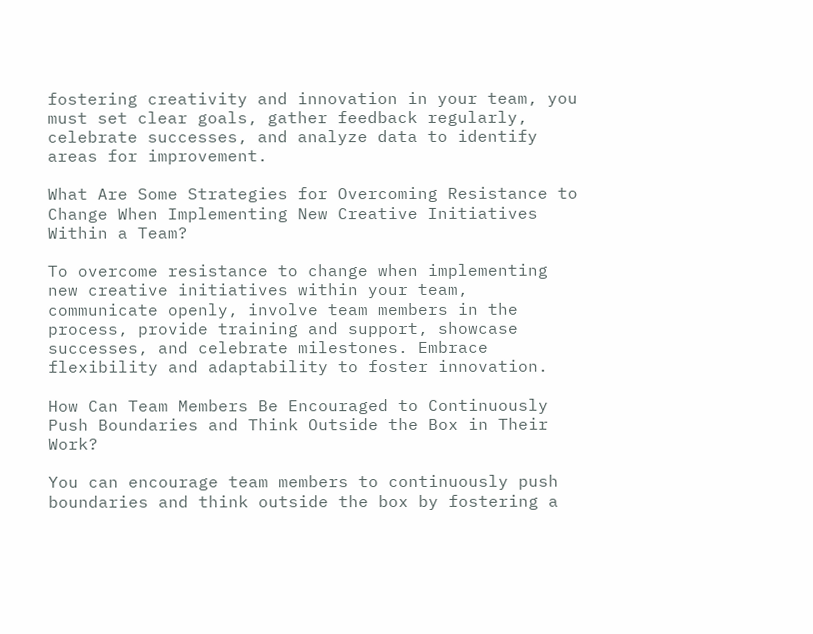fostering creativity and innovation in your team, you must set clear goals, gather feedback regularly, celebrate successes, and analyze data to identify areas for improvement.

What Are Some Strategies for Overcoming Resistance to Change When Implementing New Creative Initiatives Within a Team?

To overcome resistance to change when implementing new creative initiatives within your team, communicate openly, involve team members in the process, provide training and support, showcase successes, and celebrate milestones. Embrace flexibility and adaptability to foster innovation.

How Can Team Members Be Encouraged to Continuously Push Boundaries and Think Outside the Box in Their Work?

You can encourage team members to continuously push boundaries and think outside the box by fostering a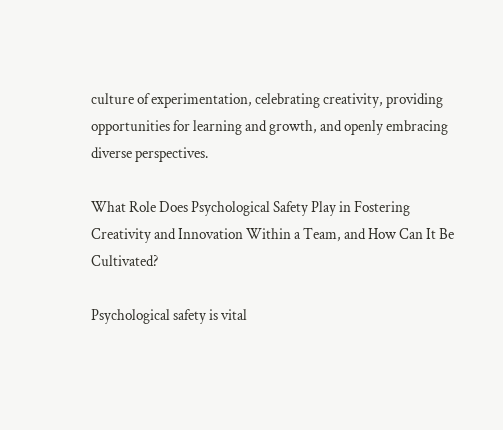culture of experimentation, celebrating creativity, providing opportunities for learning and growth, and openly embracing diverse perspectives.

What Role Does Psychological Safety Play in Fostering Creativity and Innovation Within a Team, and How Can It Be Cultivated?

Psychological safety is vital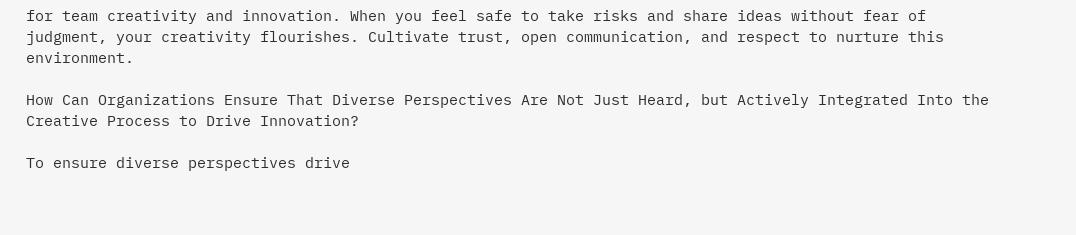for team creativity and innovation. When you feel safe to take risks and share ideas without fear of judgment, your creativity flourishes. Cultivate trust, open communication, and respect to nurture this environment.

How Can Organizations Ensure That Diverse Perspectives Are Not Just Heard, but Actively Integrated Into the Creative Process to Drive Innovation?

To ensure diverse perspectives drive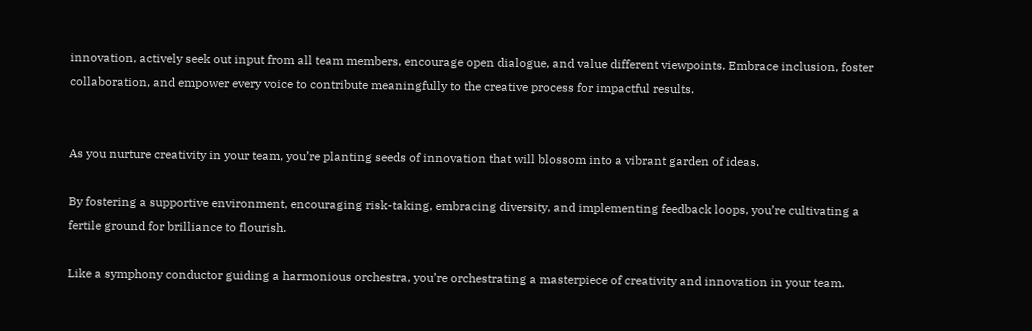innovation, actively seek out input from all team members, encourage open dialogue, and value different viewpoints. Embrace inclusion, foster collaboration, and empower every voice to contribute meaningfully to the creative process for impactful results.


As you nurture creativity in your team, you’re planting seeds of innovation that will blossom into a vibrant garden of ideas.

By fostering a supportive environment, encouraging risk-taking, embracing diversity, and implementing feedback loops, you’re cultivating a fertile ground for brilliance to flourish.

Like a symphony conductor guiding a harmonious orchestra, you’re orchestrating a masterpiece of creativity and innovation in your team.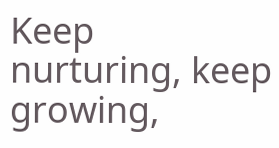Keep nurturing, keep growing,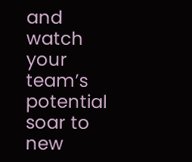and watch your team’s potential soar to new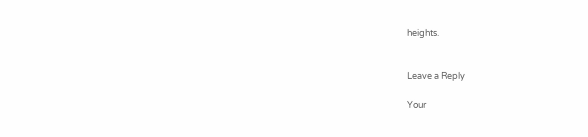heights.


Leave a Reply

Your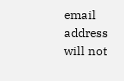email address will not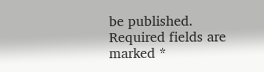be published. Required fields are marked *